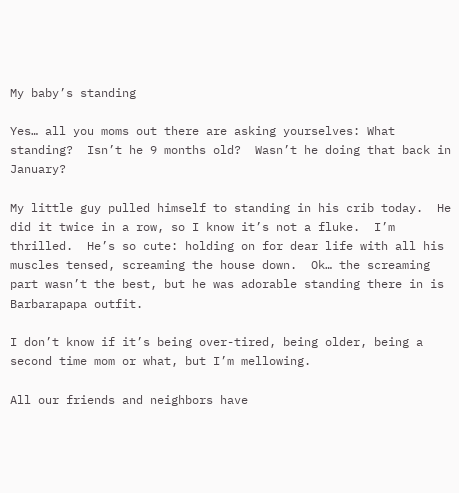My baby’s standing

Yes… all you moms out there are asking yourselves: What standing?  Isn’t he 9 months old?  Wasn’t he doing that back in January?

My little guy pulled himself to standing in his crib today.  He did it twice in a row, so I know it’s not a fluke.  I’m thrilled.  He’s so cute: holding on for dear life with all his muscles tensed, screaming the house down.  Ok… the screaming part wasn’t the best, but he was adorable standing there in is Barbarapapa outfit.

I don’t know if it’s being over-tired, being older, being a second time mom or what, but I’m mellowing.

All our friends and neighbors have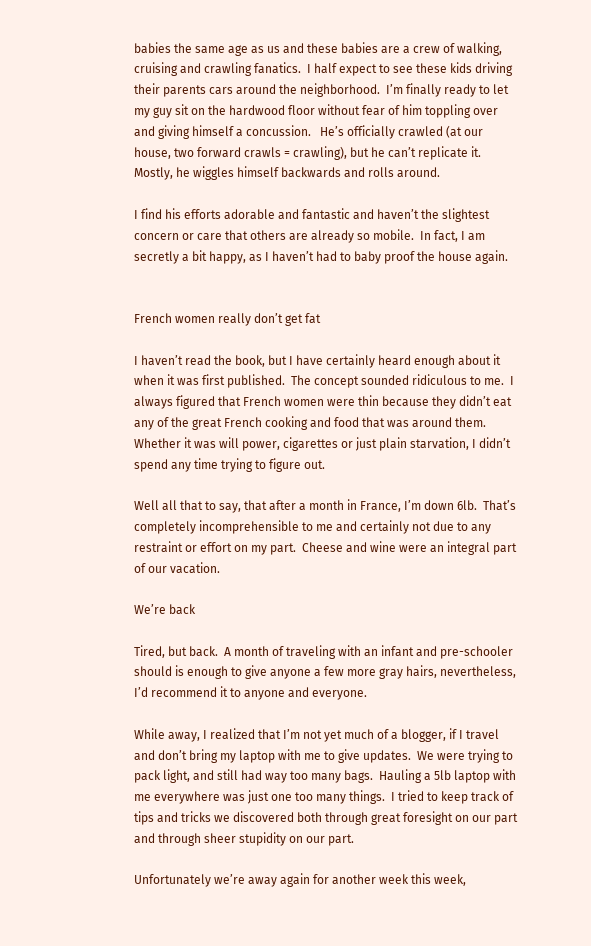babies the same age as us and these babies are a crew of walking, cruising and crawling fanatics.  I half expect to see these kids driving their parents cars around the neighborhood.  I’m finally ready to let my guy sit on the hardwood floor without fear of him toppling over and giving himself a concussion.   He’s officially crawled (at our house, two forward crawls = crawling), but he can’t replicate it. Mostly, he wiggles himself backwards and rolls around.

I find his efforts adorable and fantastic and haven’t the slightest concern or care that others are already so mobile.  In fact, I am secretly a bit happy, as I haven’t had to baby proof the house again.


French women really don’t get fat

I haven’t read the book, but I have certainly heard enough about it when it was first published.  The concept sounded ridiculous to me.  I always figured that French women were thin because they didn’t eat any of the great French cooking and food that was around them.  Whether it was will power, cigarettes or just plain starvation, I didn’t spend any time trying to figure out.

Well all that to say, that after a month in France, I’m down 6lb.  That’s completely incomprehensible to me and certainly not due to any restraint or effort on my part.  Cheese and wine were an integral part of our vacation.

We’re back

Tired, but back.  A month of traveling with an infant and pre-schooler should is enough to give anyone a few more gray hairs, nevertheless, I’d recommend it to anyone and everyone.

While away, I realized that I’m not yet much of a blogger, if I travel and don’t bring my laptop with me to give updates.  We were trying to pack light, and still had way too many bags.  Hauling a 5lb laptop with me everywhere was just one too many things.  I tried to keep track of tips and tricks we discovered both through great foresight on our part and through sheer stupidity on our part.

Unfortunately we’re away again for another week this week,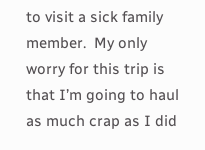to visit a sick family member.  My only worry for this trip is that I’m going to haul as much crap as I did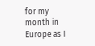for my month in Europe as I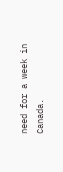need for a week in Canada.